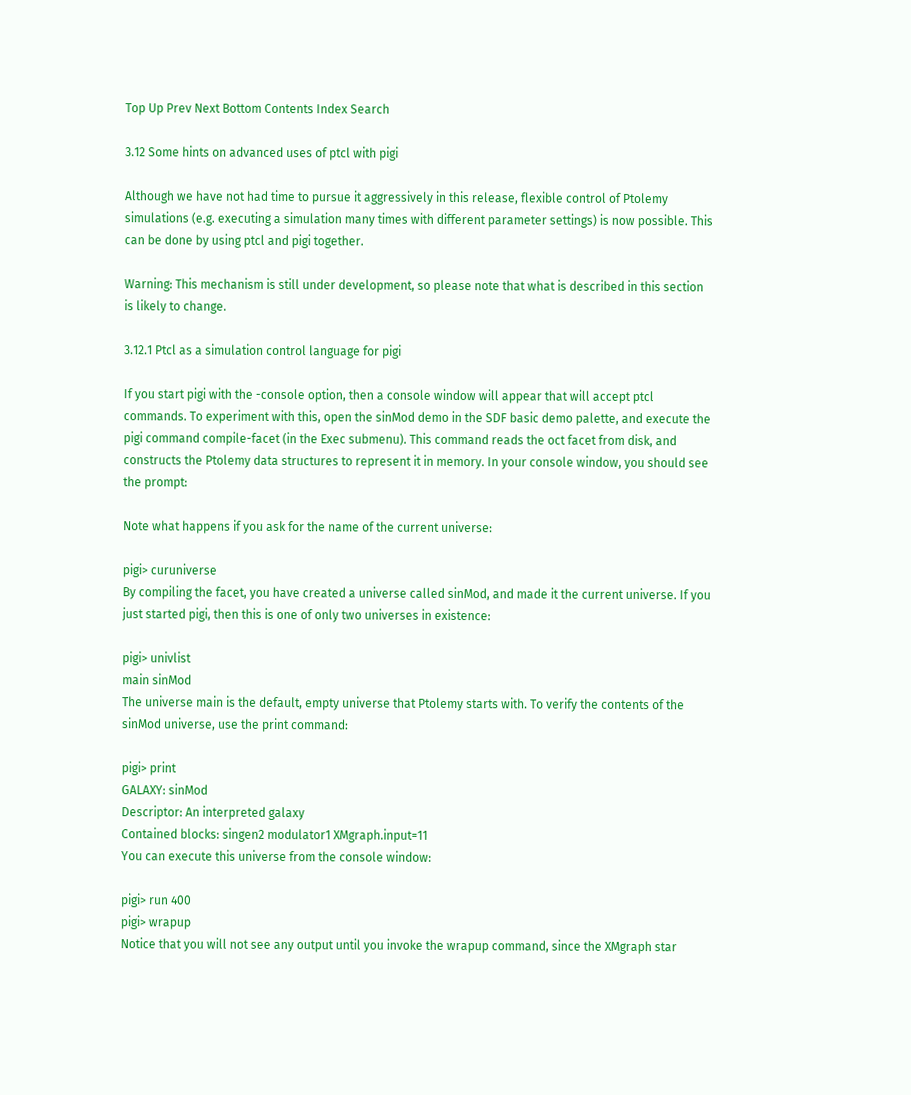Top Up Prev Next Bottom Contents Index Search

3.12 Some hints on advanced uses of ptcl with pigi

Although we have not had time to pursue it aggressively in this release, flexible control of Ptolemy simulations (e.g. executing a simulation many times with different parameter settings) is now possible. This can be done by using ptcl and pigi together.

Warning: This mechanism is still under development, so please note that what is described in this section is likely to change.

3.12.1 Ptcl as a simulation control language for pigi

If you start pigi with the -console option, then a console window will appear that will accept ptcl commands. To experiment with this, open the sinMod demo in the SDF basic demo palette, and execute the pigi command compile-facet (in the Exec submenu). This command reads the oct facet from disk, and constructs the Ptolemy data structures to represent it in memory. In your console window, you should see the prompt:

Note what happens if you ask for the name of the current universe:

pigi> curuniverse
By compiling the facet, you have created a universe called sinMod, and made it the current universe. If you just started pigi, then this is one of only two universes in existence:

pigi> univlist
main sinMod
The universe main is the default, empty universe that Ptolemy starts with. To verify the contents of the sinMod universe, use the print command:

pigi> print
GALAXY: sinMod
Descriptor: An interpreted galaxy
Contained blocks: singen2 modulator1 XMgraph.input=11
You can execute this universe from the console window:

pigi> run 400
pigi> wrapup
Notice that you will not see any output until you invoke the wrapup command, since the XMgraph star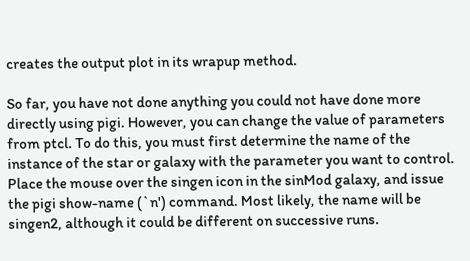creates the output plot in its wrapup method.

So far, you have not done anything you could not have done more directly using pigi. However, you can change the value of parameters from ptcl. To do this, you must first determine the name of the instance of the star or galaxy with the parameter you want to control. Place the mouse over the singen icon in the sinMod galaxy, and issue the pigi show-name (`n') command. Most likely, the name will be singen2, although it could be different on successive runs.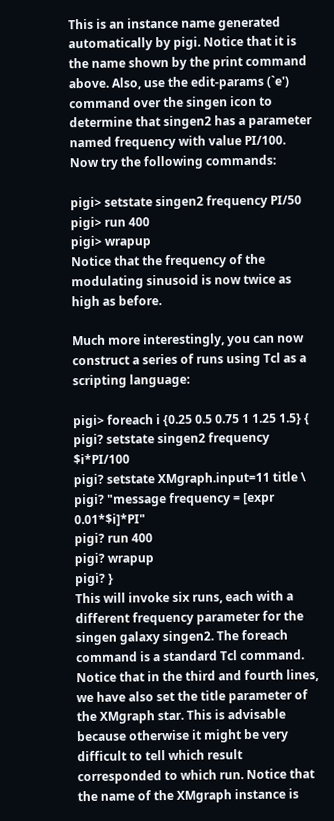This is an instance name generated automatically by pigi. Notice that it is the name shown by the print command above. Also, use the edit-params (`e') command over the singen icon to determine that singen2 has a parameter named frequency with value PI/100. Now try the following commands:

pigi> setstate singen2 frequency PI/50
pigi> run 400
pigi> wrapup
Notice that the frequency of the modulating sinusoid is now twice as high as before.

Much more interestingly, you can now construct a series of runs using Tcl as a scripting language:

pigi> foreach i {0.25 0.5 0.75 1 1.25 1.5} {
pigi? setstate singen2 frequency $i*PI/100
pigi? setstate XMgraph.input=11 title \
pigi? "message frequency = [expr 0.01*$i]*PI"
pigi? run 400
pigi? wrapup
pigi? }
This will invoke six runs, each with a different frequency parameter for the singen galaxy singen2. The foreach command is a standard Tcl command. Notice that in the third and fourth lines, we have also set the title parameter of the XMgraph star. This is advisable because otherwise it might be very difficult to tell which result corresponded to which run. Notice that the name of the XMgraph instance is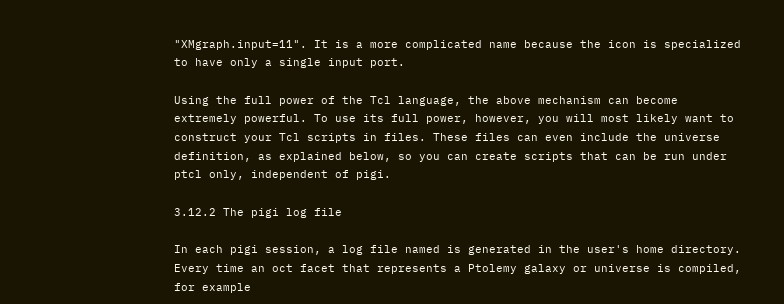"XMgraph.input=11". It is a more complicated name because the icon is specialized to have only a single input port.

Using the full power of the Tcl language, the above mechanism can become extremely powerful. To use its full power, however, you will most likely want to construct your Tcl scripts in files. These files can even include the universe definition, as explained below, so you can create scripts that can be run under ptcl only, independent of pigi.

3.12.2 The pigi log file

In each pigi session, a log file named is generated in the user's home directory. Every time an oct facet that represents a Ptolemy galaxy or universe is compiled, for example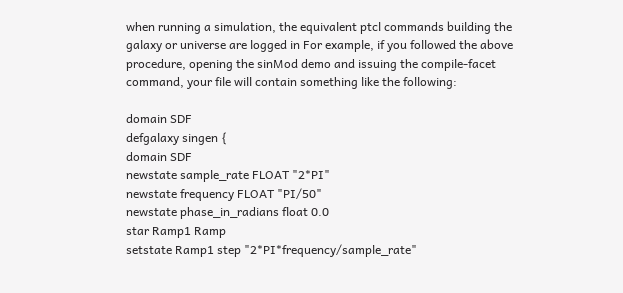when running a simulation, the equivalent ptcl commands building the galaxy or universe are logged in For example, if you followed the above procedure, opening the sinMod demo and issuing the compile-facet command, your file will contain something like the following:

domain SDF
defgalaxy singen {
domain SDF
newstate sample_rate FLOAT "2*PI"
newstate frequency FLOAT "PI/50"
newstate phase_in_radians float 0.0
star Ramp1 Ramp
setstate Ramp1 step "2*PI*frequency/sample_rate"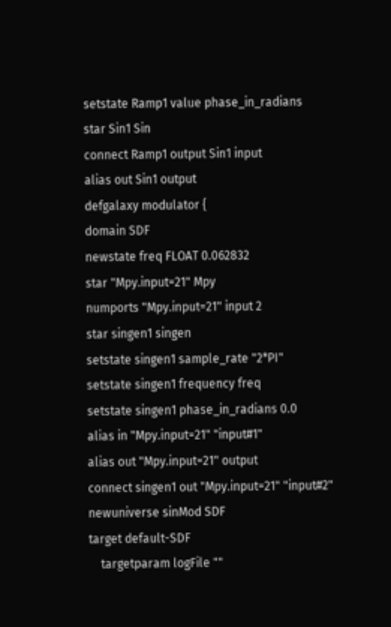setstate Ramp1 value phase_in_radians
star Sin1 Sin
connect Ramp1 output Sin1 input
alias out Sin1 output
defgalaxy modulator {
domain SDF
newstate freq FLOAT 0.062832
star "Mpy.input=21" Mpy
numports "Mpy.input=21" input 2
star singen1 singen
setstate singen1 sample_rate "2*PI"
setstate singen1 frequency freq
setstate singen1 phase_in_radians 0.0
alias in "Mpy.input=21" "input#1"
alias out "Mpy.input=21" output
connect singen1 out "Mpy.input=21" "input#2"
newuniverse sinMod SDF
target default-SDF
    targetparam logFile ""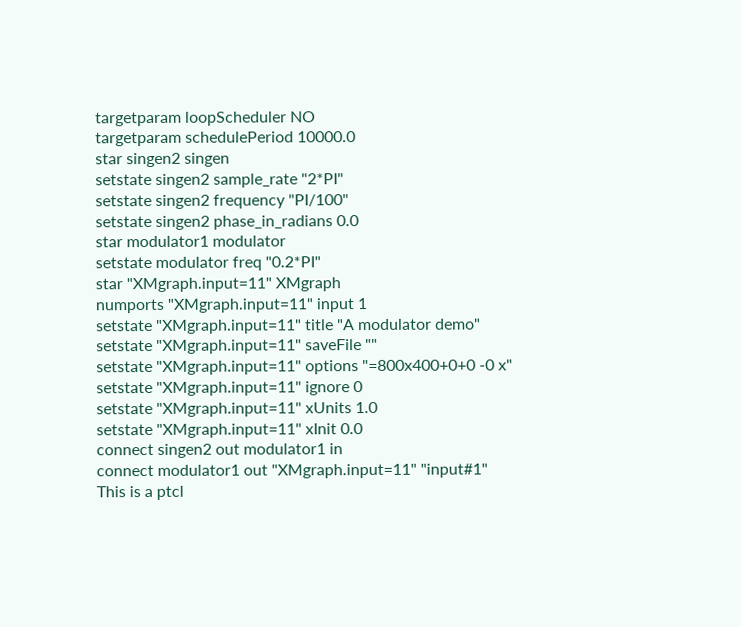targetparam loopScheduler NO
targetparam schedulePeriod 10000.0
star singen2 singen
setstate singen2 sample_rate "2*PI"
setstate singen2 frequency "PI/100"
setstate singen2 phase_in_radians 0.0
star modulator1 modulator
setstate modulator freq "0.2*PI"
star "XMgraph.input=11" XMgraph
numports "XMgraph.input=11" input 1
setstate "XMgraph.input=11" title "A modulator demo"
setstate "XMgraph.input=11" saveFile ""
setstate "XMgraph.input=11" options "=800x400+0+0 -0 x"
setstate "XMgraph.input=11" ignore 0
setstate "XMgraph.input=11" xUnits 1.0
setstate "XMgraph.input=11" xInit 0.0
connect singen2 out modulator1 in
connect modulator1 out "XMgraph.input=11" "input#1"
This is a ptcl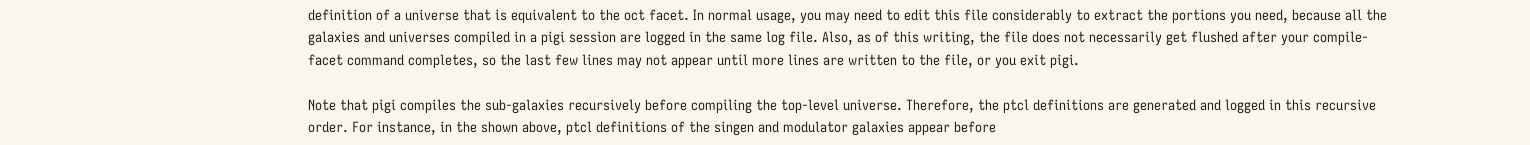definition of a universe that is equivalent to the oct facet. In normal usage, you may need to edit this file considerably to extract the portions you need, because all the galaxies and universes compiled in a pigi session are logged in the same log file. Also, as of this writing, the file does not necessarily get flushed after your compile-facet command completes, so the last few lines may not appear until more lines are written to the file, or you exit pigi.

Note that pigi compiles the sub-galaxies recursively before compiling the top-level universe. Therefore, the ptcl definitions are generated and logged in this recursive order. For instance, in the shown above, ptcl definitions of the singen and modulator galaxies appear before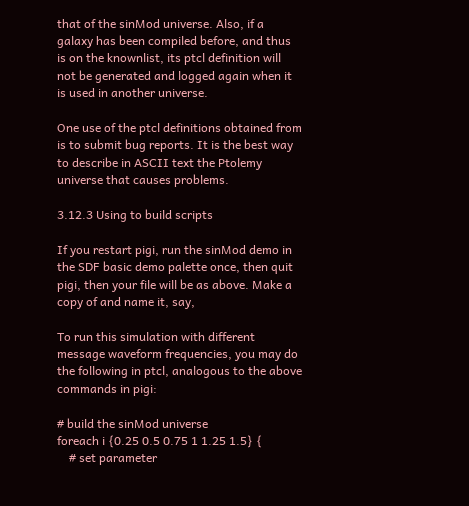that of the sinMod universe. Also, if a galaxy has been compiled before, and thus is on the knownlist, its ptcl definition will not be generated and logged again when it is used in another universe.

One use of the ptcl definitions obtained from is to submit bug reports. It is the best way to describe in ASCII text the Ptolemy universe that causes problems.

3.12.3 Using to build scripts

If you restart pigi, run the sinMod demo in the SDF basic demo palette once, then quit pigi, then your file will be as above. Make a copy of and name it, say,

To run this simulation with different message waveform frequencies, you may do the following in ptcl, analogous to the above commands in pigi:

# build the sinMod universe
foreach i {0.25 0.5 0.75 1 1.25 1.5} {
    # set parameter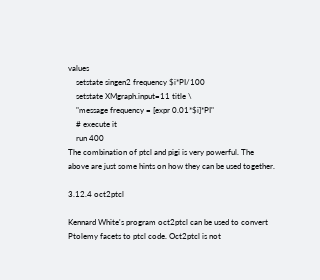values
    setstate singen2 frequency $i*PI/100
    setstate XMgraph.input=11 title \
    "message frequency = [expr 0.01*$i]*PI"
    # execute it
    run 400
The combination of ptcl and pigi is very powerful. The above are just some hints on how they can be used together.

3.12.4 oct2ptcl

Kennard White's program oct2ptcl can be used to convert Ptolemy facets to ptcl code. Oct2ptcl is not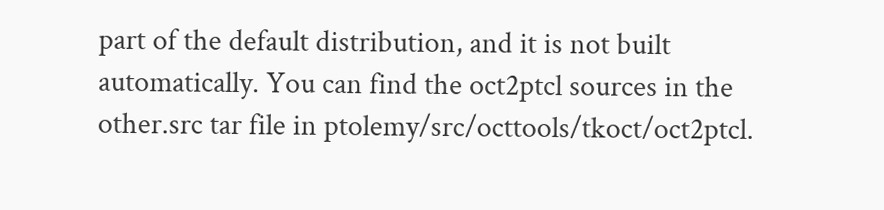part of the default distribution, and it is not built automatically. You can find the oct2ptcl sources in the other.src tar file in ptolemy/src/octtools/tkoct/oct2ptcl.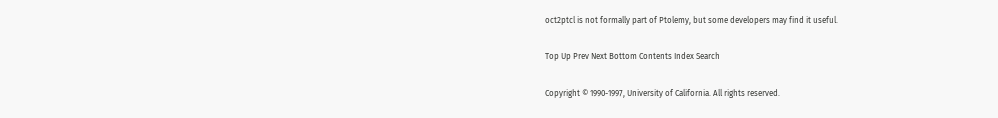oct2ptcl is not formally part of Ptolemy, but some developers may find it useful.

Top Up Prev Next Bottom Contents Index Search

Copyright © 1990-1997, University of California. All rights reserved.